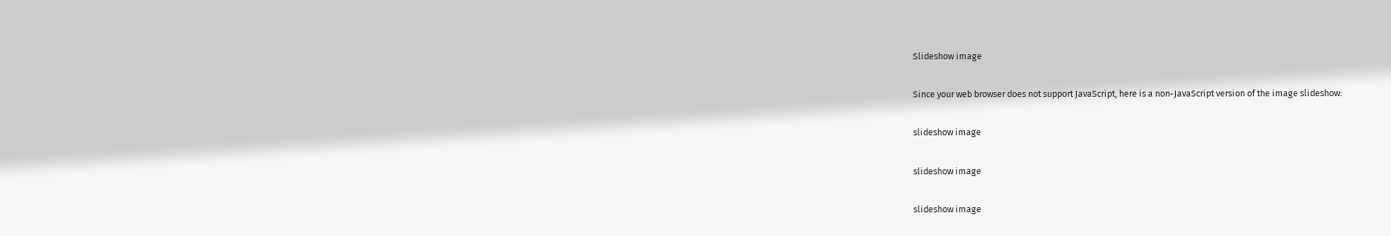Slideshow image

Since your web browser does not support JavaScript, here is a non-JavaScript version of the image slideshow:

slideshow image

slideshow image

slideshow image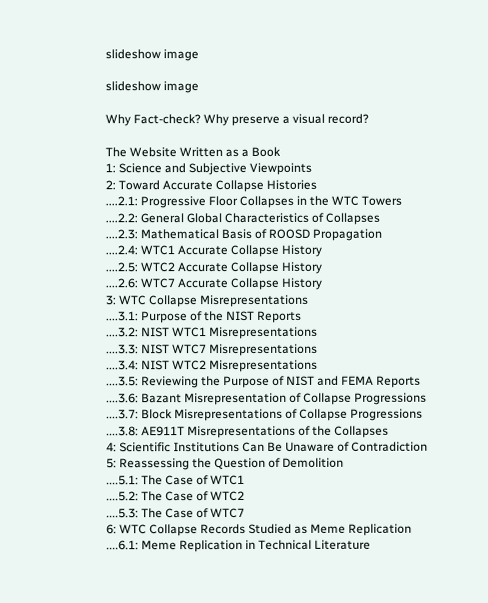slideshow image

slideshow image

Why Fact-check? Why preserve a visual record?

The Website Written as a Book
1: Science and Subjective Viewpoints
2: Toward Accurate Collapse Histories
....2.1: Progressive Floor Collapses in the WTC Towers
....2.2: General Global Characteristics of Collapses
....2.3: Mathematical Basis of ROOSD Propagation
....2.4: WTC1 Accurate Collapse History
....2.5: WTC2 Accurate Collapse History
....2.6: WTC7 Accurate Collapse History
3: WTC Collapse Misrepresentations
....3.1: Purpose of the NIST Reports
....3.2: NIST WTC1 Misrepresentations
....3.3: NIST WTC7 Misrepresentations
....3.4: NIST WTC2 Misrepresentations
....3.5: Reviewing the Purpose of NIST and FEMA Reports
....3.6: Bazant Misrepresentation of Collapse Progressions
....3.7: Block Misrepresentations of Collapse Progressions
....3.8: AE911T Misrepresentations of the Collapses
4: Scientific Institutions Can Be Unaware of Contradiction
5: Reassessing the Question of Demolition
....5.1: The Case of WTC1
....5.2: The Case of WTC2
....5.3: The Case of WTC7
6: WTC Collapse Records Studied as Meme Replication
....6.1: Meme Replication in Technical Literature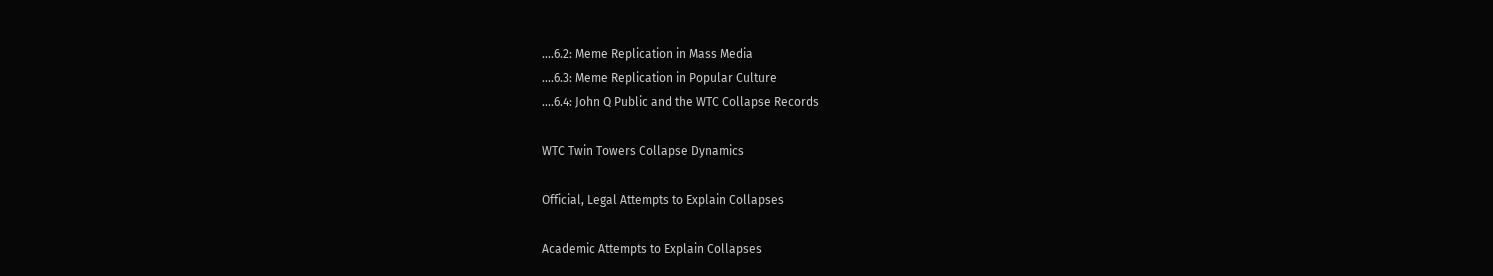....6.2: Meme Replication in Mass Media
....6.3: Meme Replication in Popular Culture
....6.4: John Q Public and the WTC Collapse Records

WTC Twin Towers Collapse Dynamics

Official, Legal Attempts to Explain Collapses

Academic Attempts to Explain Collapses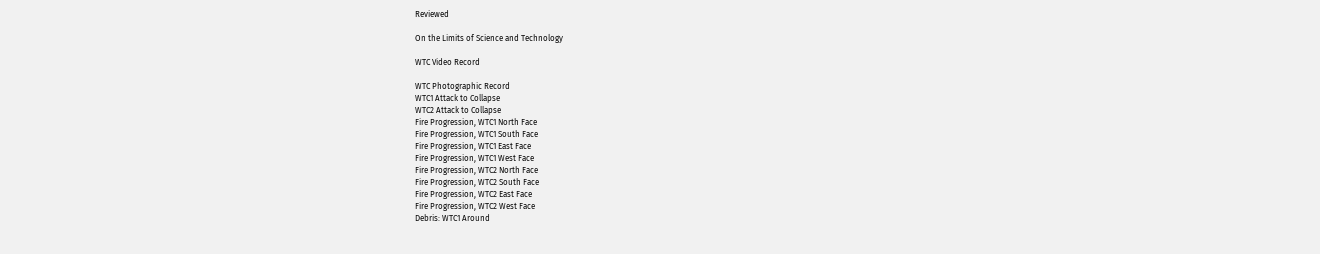Reviewed

On the Limits of Science and Technology

WTC Video Record

WTC Photographic Record
WTC1 Attack to Collapse
WTC2 Attack to Collapse
Fire Progression, WTC1 North Face
Fire Progression, WTC1 South Face
Fire Progression, WTC1 East Face
Fire Progression, WTC1 West Face
Fire Progression, WTC2 North Face
Fire Progression, WTC2 South Face
Fire Progression, WTC2 East Face
Fire Progression, WTC2 West Face
Debris: WTC1 Around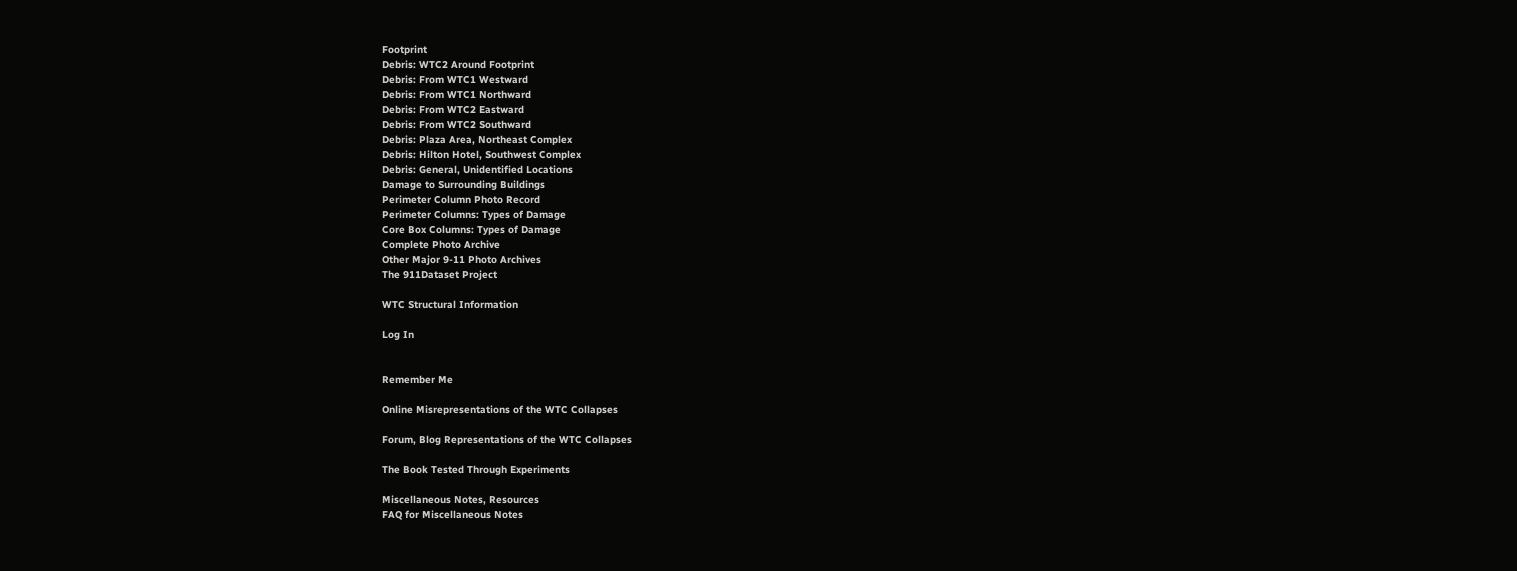Footprint
Debris: WTC2 Around Footprint
Debris: From WTC1 Westward
Debris: From WTC1 Northward
Debris: From WTC2 Eastward
Debris: From WTC2 Southward
Debris: Plaza Area, Northeast Complex
Debris: Hilton Hotel, Southwest Complex
Debris: General, Unidentified Locations
Damage to Surrounding Buildings
Perimeter Column Photo Record
Perimeter Columns: Types of Damage
Core Box Columns: Types of Damage
Complete Photo Archive
Other Major 9-11 Photo Archives
The 911Dataset Project

WTC Structural Information

Log In


Remember Me

Online Misrepresentations of the WTC Collapses

Forum, Blog Representations of the WTC Collapses

The Book Tested Through Experiments

Miscellaneous Notes, Resources
FAQ for Miscellaneous Notes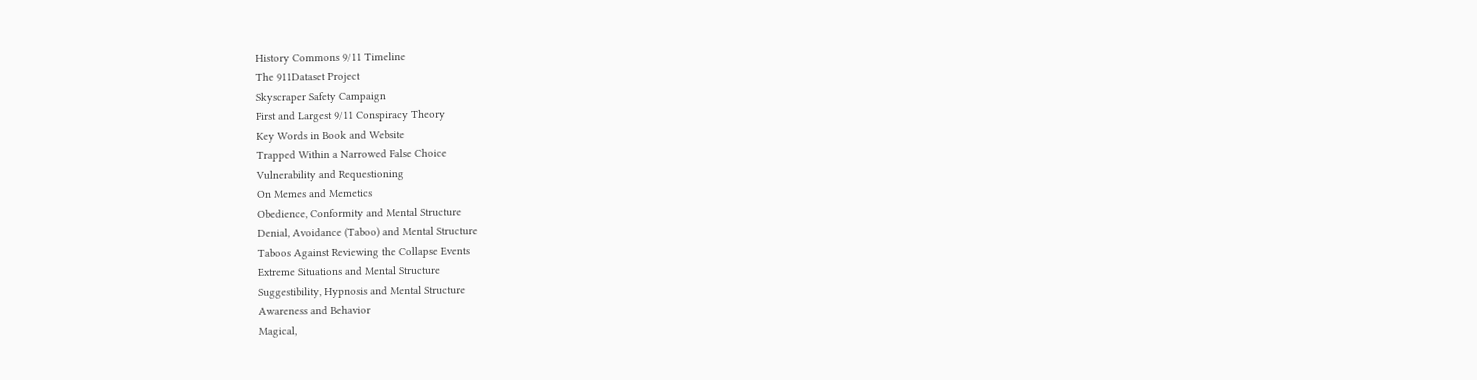History Commons 9/11 Timeline
The 911Dataset Project
Skyscraper Safety Campaign
First and Largest 9/11 Conspiracy Theory
Key Words in Book and Website
Trapped Within a Narrowed False Choice
Vulnerability and Requestioning
On Memes and Memetics
Obedience, Conformity and Mental Structure
Denial, Avoidance (Taboo) and Mental Structure
Taboos Against Reviewing the Collapse Events
Extreme Situations and Mental Structure
Suggestibility, Hypnosis and Mental Structure
Awareness and Behavior
Magical,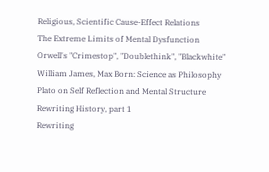Religious, Scientific Cause-Effect Relations
The Extreme Limits of Mental Dysfunction
Orwell's "Crimestop", "Doublethink", "Blackwhite"
William James, Max Born: Science as Philosophy
Plato on Self Reflection and Mental Structure
Rewriting History, part 1
Rewriting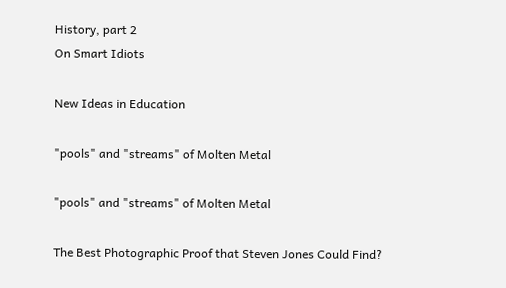History, part 2
On Smart Idiots

New Ideas in Education

"pools" and "streams" of Molten Metal

"pools" and "streams" of Molten Metal

The Best Photographic Proof that Steven Jones Could Find?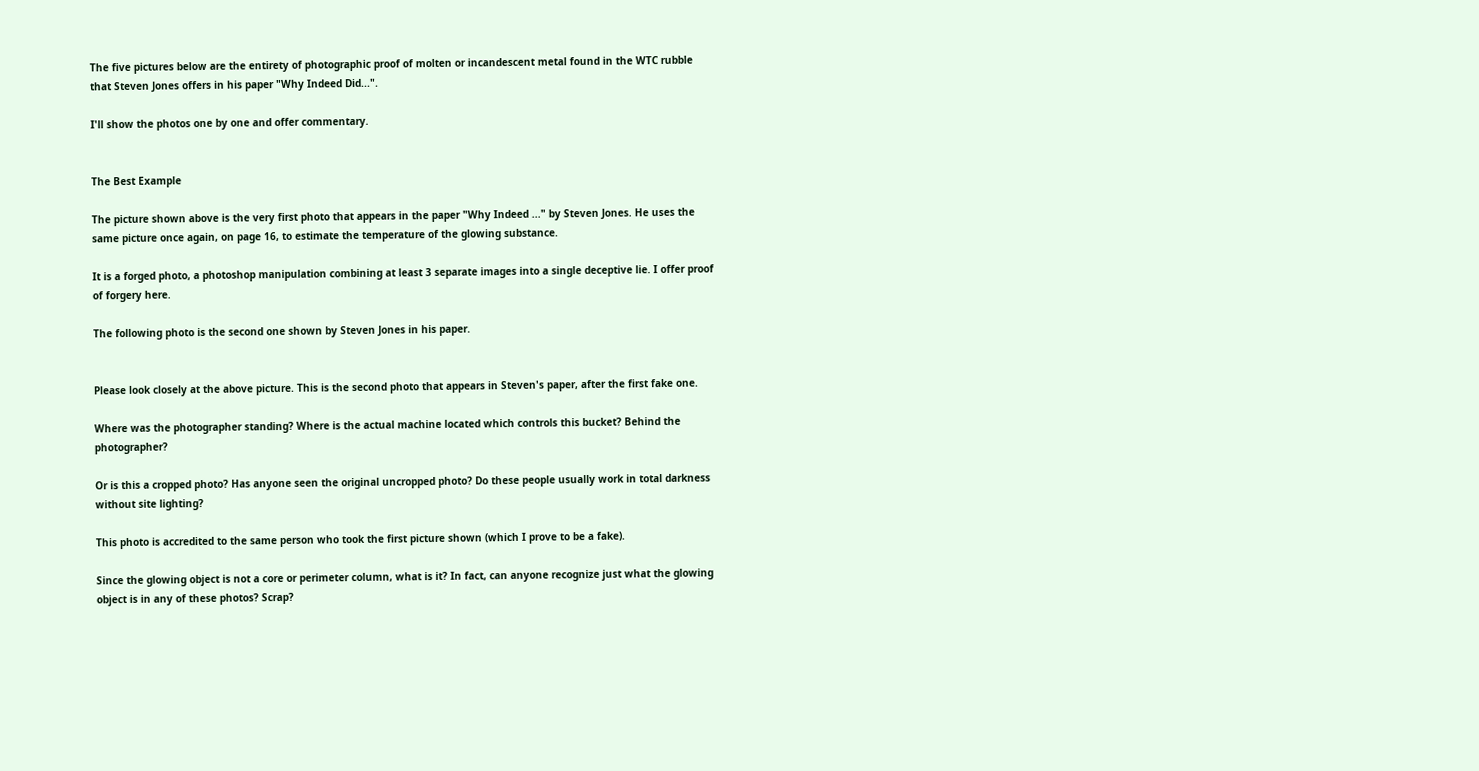The five pictures below are the entirety of photographic proof of molten or incandescent metal found in the WTC rubble that Steven Jones offers in his paper "Why Indeed Did...".

I'll show the photos one by one and offer commentary.


The Best Example

The picture shown above is the very first photo that appears in the paper "Why Indeed ..." by Steven Jones. He uses the same picture once again, on page 16, to estimate the temperature of the glowing substance.

It is a forged photo, a photoshop manipulation combining at least 3 separate images into a single deceptive lie. I offer proof of forgery here.

The following photo is the second one shown by Steven Jones in his paper.


Please look closely at the above picture. This is the second photo that appears in Steven's paper, after the first fake one.

Where was the photographer standing? Where is the actual machine located which controls this bucket? Behind the photographer?

Or is this a cropped photo? Has anyone seen the original uncropped photo? Do these people usually work in total darkness without site lighting?

This photo is accredited to the same person who took the first picture shown (which I prove to be a fake).

Since the glowing object is not a core or perimeter column, what is it? In fact, can anyone recognize just what the glowing object is in any of these photos? Scrap?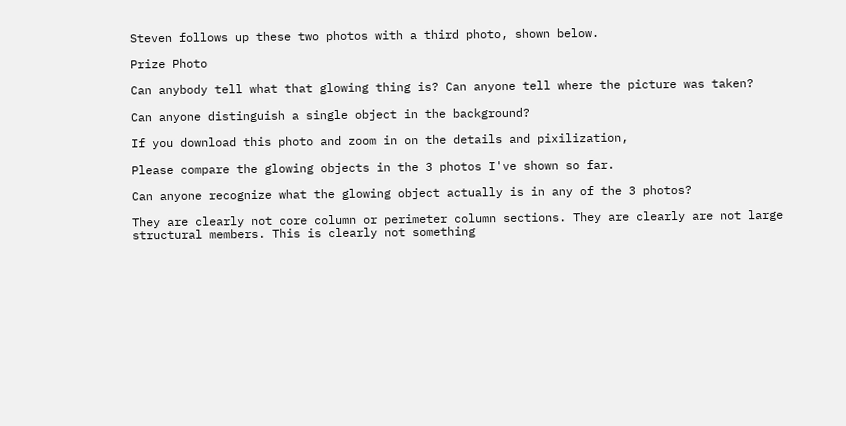Steven follows up these two photos with a third photo, shown below.

Prize Photo

Can anybody tell what that glowing thing is? Can anyone tell where the picture was taken?

Can anyone distinguish a single object in the background?

If you download this photo and zoom in on the details and pixilization,

Please compare the glowing objects in the 3 photos I've shown so far.

Can anyone recognize what the glowing object actually is in any of the 3 photos?

They are clearly not core column or perimeter column sections. They are clearly are not large structural members. This is clearly not something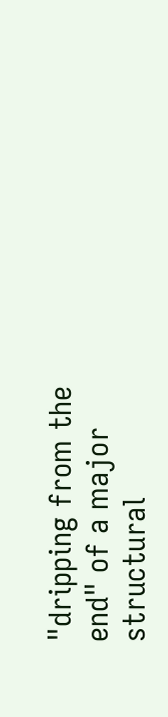"dripping from the end" of a major structural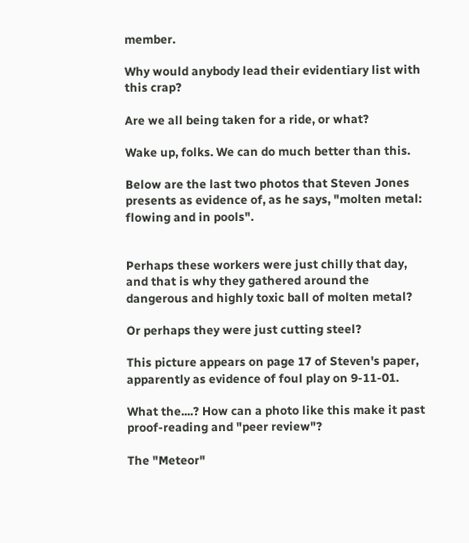member.

Why would anybody lead their evidentiary list with this crap?

Are we all being taken for a ride, or what?

Wake up, folks. We can do much better than this.

Below are the last two photos that Steven Jones presents as evidence of, as he says, "molten metal: flowing and in pools".


Perhaps these workers were just chilly that day, and that is why they gathered around the dangerous and highly toxic ball of molten metal?

Or perhaps they were just cutting steel?

This picture appears on page 17 of Steven's paper, apparently as evidence of foul play on 9-11-01.

What the....? How can a photo like this make it past proof-reading and "peer review"?

The "Meteor"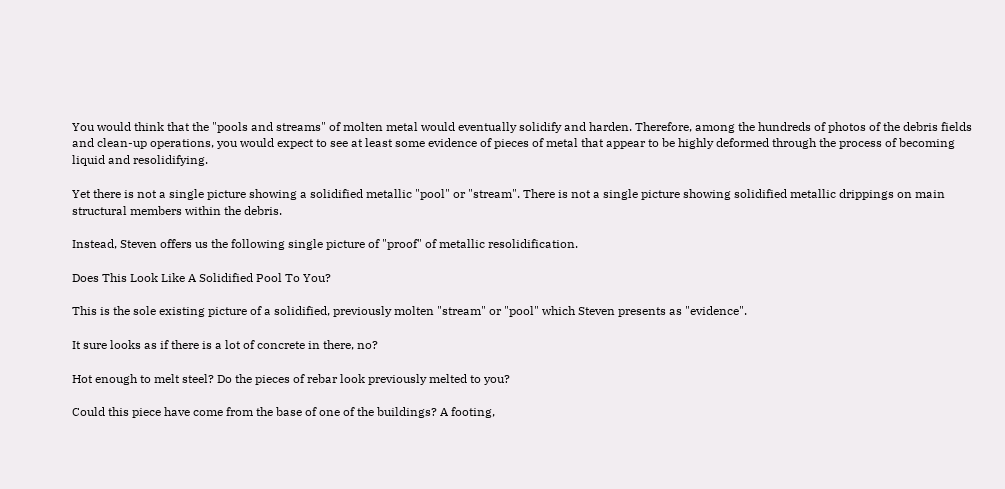You would think that the "pools and streams" of molten metal would eventually solidify and harden. Therefore, among the hundreds of photos of the debris fields and clean-up operations, you would expect to see at least some evidence of pieces of metal that appear to be highly deformed through the process of becoming liquid and resolidifying.

Yet there is not a single picture showing a solidified metallic "pool" or "stream". There is not a single picture showing solidified metallic drippings on main structural members within the debris.

Instead, Steven offers us the following single picture of "proof" of metallic resolidification.

Does This Look Like A Solidified Pool To You?

This is the sole existing picture of a solidified, previously molten "stream" or "pool" which Steven presents as "evidence".

It sure looks as if there is a lot of concrete in there, no?

Hot enough to melt steel? Do the pieces of rebar look previously melted to you?

Could this piece have come from the base of one of the buildings? A footing,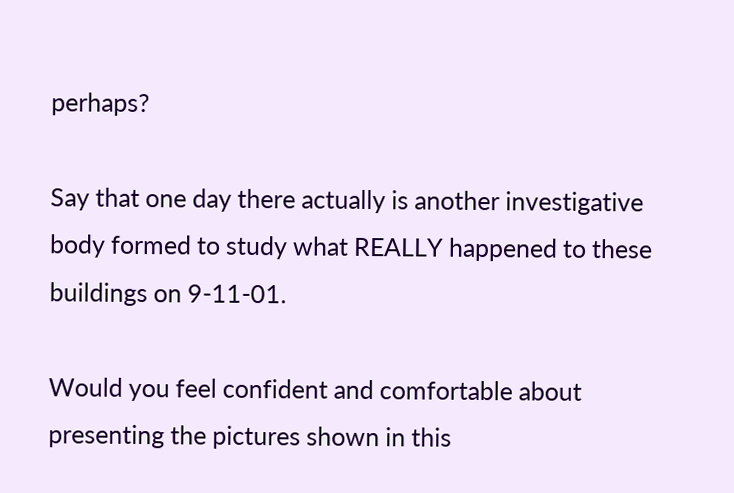perhaps?

Say that one day there actually is another investigative body formed to study what REALLY happened to these buildings on 9-11-01.

Would you feel confident and comfortable about presenting the pictures shown in this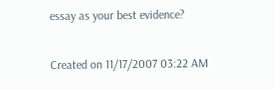essay as your best evidence?

Created on 11/17/2007 03:22 AM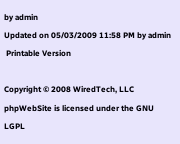by admin
Updated on 05/03/2009 11:58 PM by admin
 Printable Version

Copyright © 2008 WiredTech, LLC
phpWebSite is licensed under the GNU LGPL